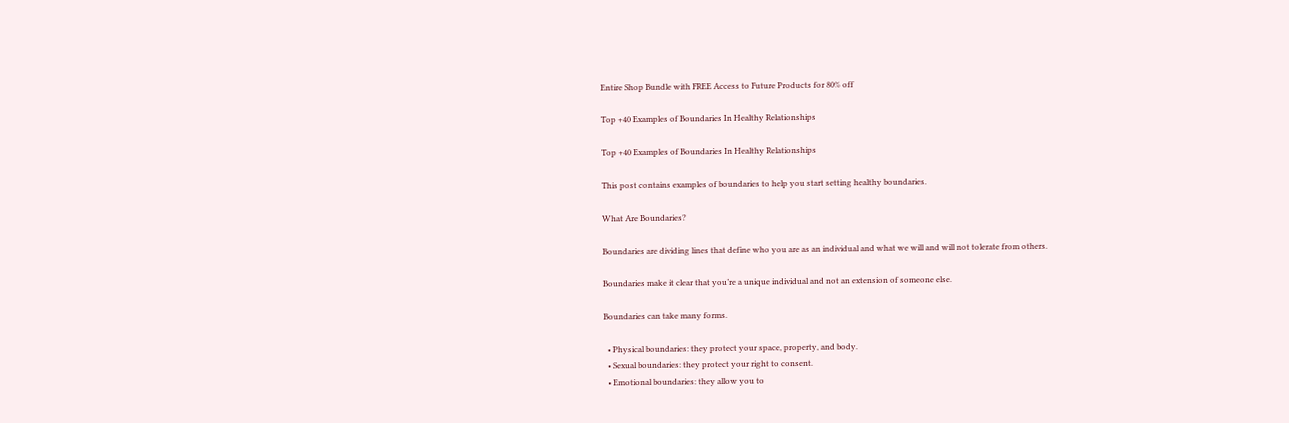Entire Shop Bundle with FREE Access to Future Products for 80% off

Top +40 Examples of Boundaries In Healthy Relationships

Top +40 Examples of Boundaries In Healthy Relationships

This post contains examples of boundaries to help you start setting healthy boundaries.

What Are Boundaries?

Boundaries are dividing lines that define who you are as an individual and what we will and will not tolerate from others.

Boundaries make it clear that you’re a unique individual and not an extension of someone else.

Boundaries can take many forms.

  • Physical boundaries: they protect your space, property, and body.
  • Sexual boundaries: they protect your right to consent.
  • Emotional boundaries: they allow you to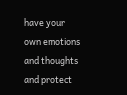have your own emotions and thoughts and protect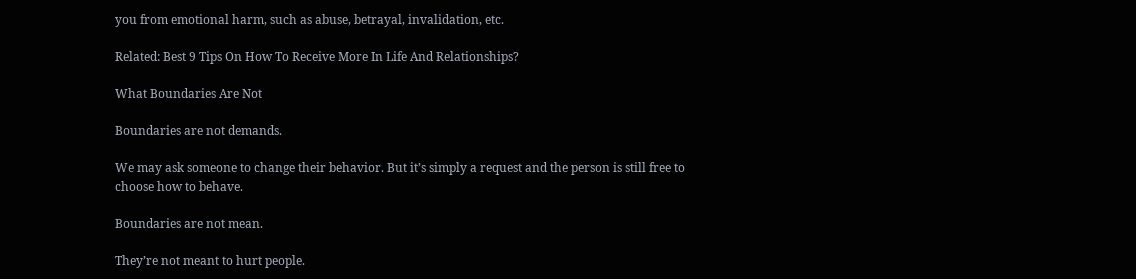you from emotional harm, such as abuse, betrayal, invalidation, etc.

Related: Best 9 Tips On How To Receive More In Life And Relationships?

What Boundaries Are Not

Boundaries are not demands.

We may ask someone to change their behavior. But it’s simply a request and the person is still free to choose how to behave.

Boundaries are not mean.

They’re not meant to hurt people.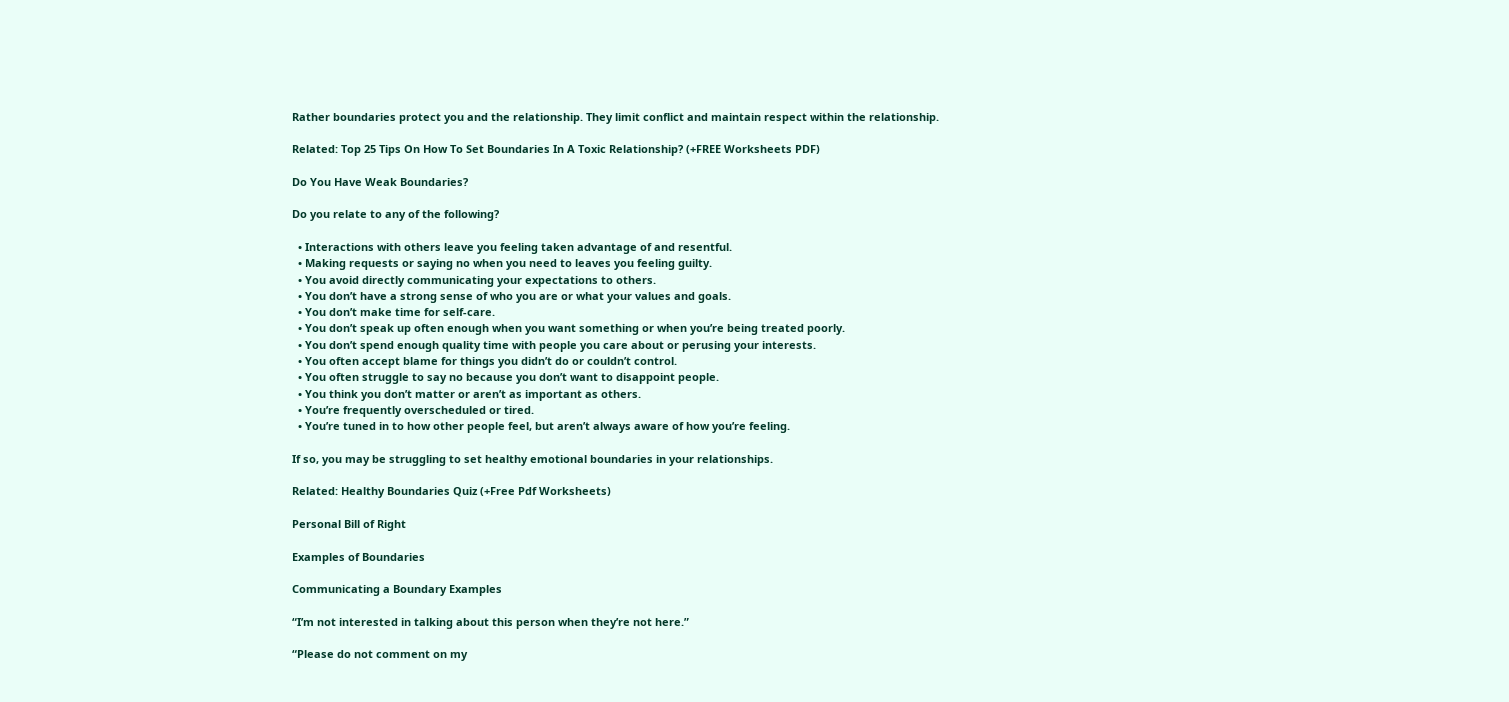Rather boundaries protect you and the relationship. They limit conflict and maintain respect within the relationship.

Related: Top 25 Tips On How To Set Boundaries In A Toxic Relationship? (+FREE Worksheets PDF)

Do You Have Weak Boundaries?

Do you relate to any of the following?

  • Interactions with others leave you feeling taken advantage of and resentful.
  • Making requests or saying no when you need to leaves you feeling guilty.
  • You avoid directly communicating your expectations to others.
  • You don’t have a strong sense of who you are or what your values and goals.
  • You don’t make time for self-care.
  • You don’t speak up often enough when you want something or when you’re being treated poorly.
  • You don’t spend enough quality time with people you care about or perusing your interests.
  • You often accept blame for things you didn’t do or couldn’t control.
  • You often struggle to say no because you don’t want to disappoint people.
  • You think you don’t matter or aren’t as important as others.
  • You’re frequently overscheduled or tired.
  • You’re tuned in to how other people feel, but aren’t always aware of how you’re feeling.

If so, you may be struggling to set healthy emotional boundaries in your relationships.

Related: Healthy Boundaries Quiz (+Free Pdf Worksheets)

Personal Bill of Right

Examples of Boundaries

Communicating a Boundary Examples

“I’m not interested in talking about this person when they’re not here.”

“Please do not comment on my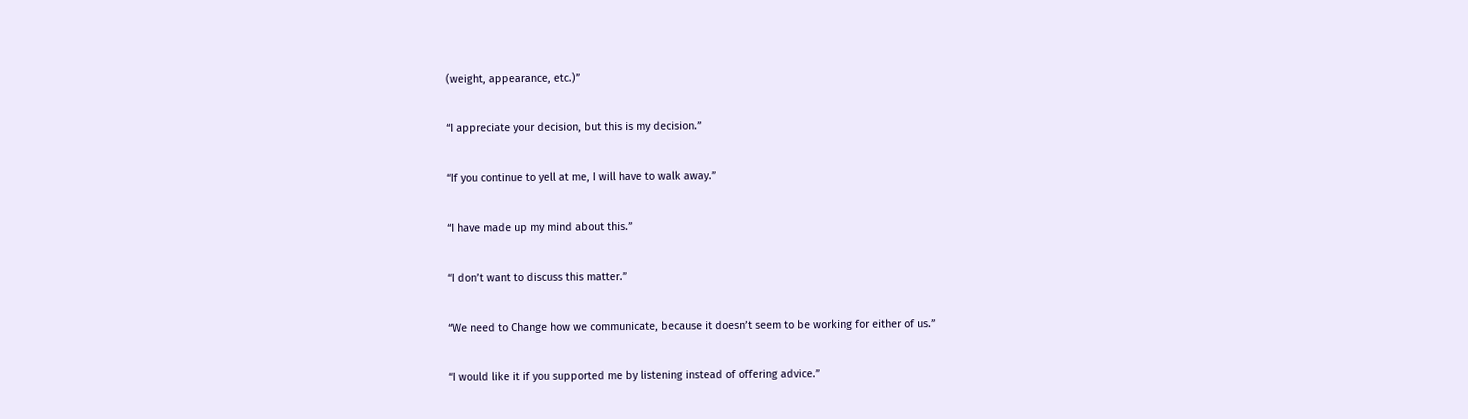(weight, appearance, etc.)”

“I appreciate your decision, but this is my decision.”

“If you continue to yell at me, I will have to walk away.”

“I have made up my mind about this.”

“I don’t want to discuss this matter.”

“We need to Change how we communicate, because it doesn’t seem to be working for either of us.”

“I would like it if you supported me by listening instead of offering advice.”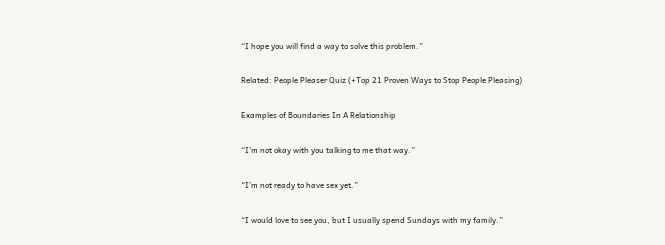“I hope you will find a way to solve this problem.”

Related: People Pleaser Quiz (+Top 21 Proven Ways to Stop People Pleasing)

Examples of Boundaries In A Relationship

“I’m not okay with you talking to me that way.”

“I’m not ready to have sex yet.”

“I would love to see you, but I usually spend Sundays with my family.”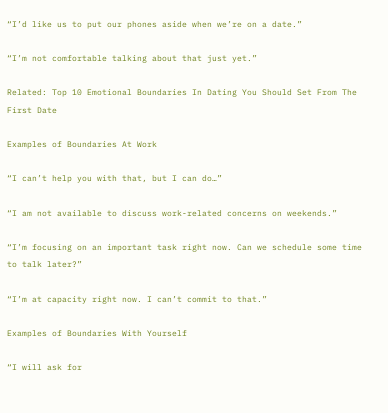“I’d like us to put our phones aside when we’re on a date.”

“I’m not comfortable talking about that just yet.”

Related: Top 10 Emotional Boundaries In Dating You Should Set From The First Date

Examples of Boundaries At Work

“I can’t help you with that, but I can do…”

“I am not available to discuss work-related concerns on weekends.”

“I’m focusing on an important task right now. Can we schedule some time to talk later?”

“I’m at capacity right now. I can’t commit to that.”

Examples of Boundaries With Yourself

“I will ask for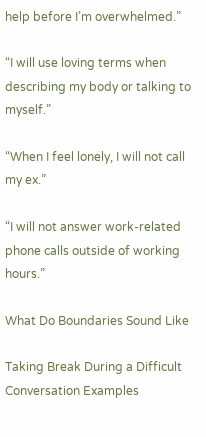help before I’m overwhelmed.”

“I will use loving terms when describing my body or talking to myself.”

“When I feel lonely, I will not call my ex.”

“I will not answer work-related phone calls outside of working hours.”

What Do Boundaries Sound Like

Taking Break During a Difficult Conversation Examples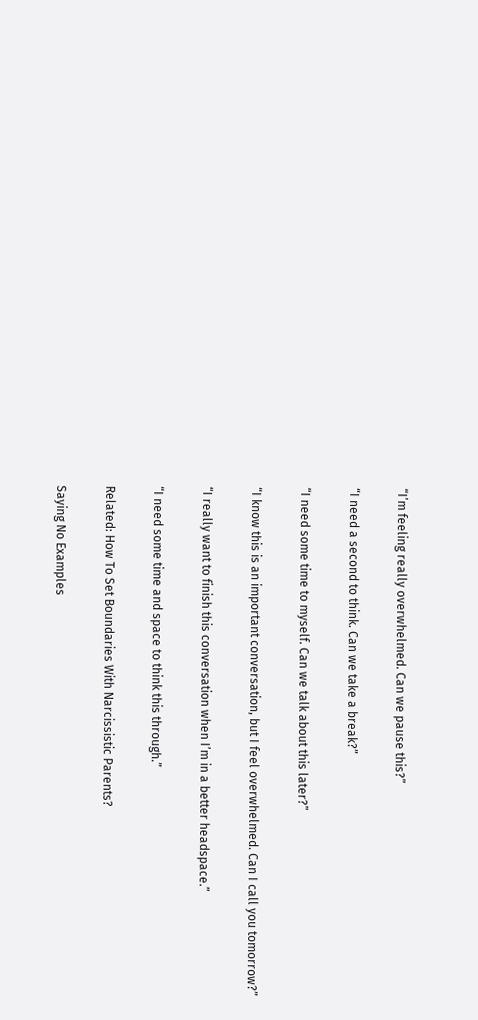“I’m feeling really overwhelmed. Can we pause this?”

“I need a second to think. Can we take a break?”

“I need some time to myself. Can we talk about this later?”

“I know this is an important conversation, but I feel overwhelmed. Can I call you tomorrow?”

“I really want to finish this conversation when I’m in a better headspace.”

“I need some time and space to think this through.”

Related: How To Set Boundaries With Narcissistic Parents?

Saying No Examples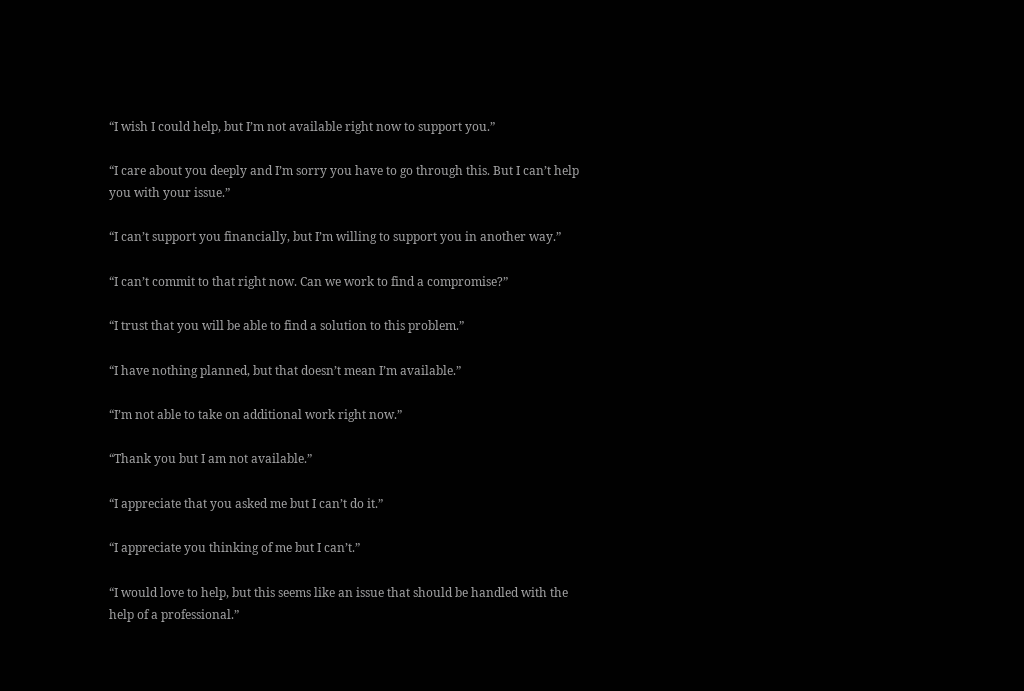“I wish I could help, but I’m not available right now to support you.”

“I care about you deeply and I’m sorry you have to go through this. But I can’t help you with your issue.”

“I can’t support you financially, but I’m willing to support you in another way.”

“I can’t commit to that right now. Can we work to find a compromise?”

“I trust that you will be able to find a solution to this problem.”

“I have nothing planned, but that doesn’t mean I’m available.”

“I’m not able to take on additional work right now.”

“Thank you but I am not available.”

“I appreciate that you asked me but I can’t do it.”

“I appreciate you thinking of me but I can’t.”

“I would love to help, but this seems like an issue that should be handled with the help of a professional.”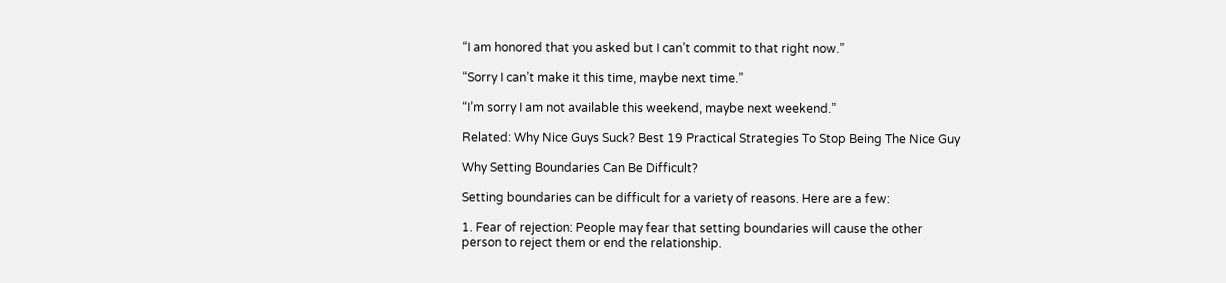“I am honored that you asked but I can’t commit to that right now.”

“Sorry I can’t make it this time, maybe next time.”

“I’m sorry I am not available this weekend, maybe next weekend.”

Related: Why Nice Guys Suck? Best 19 Practical Strategies To Stop Being The Nice Guy

Why Setting Boundaries Can Be Difficult?

Setting boundaries can be difficult for a variety of reasons. Here are a few:

1. Fear of rejection: People may fear that setting boundaries will cause the other person to reject them or end the relationship.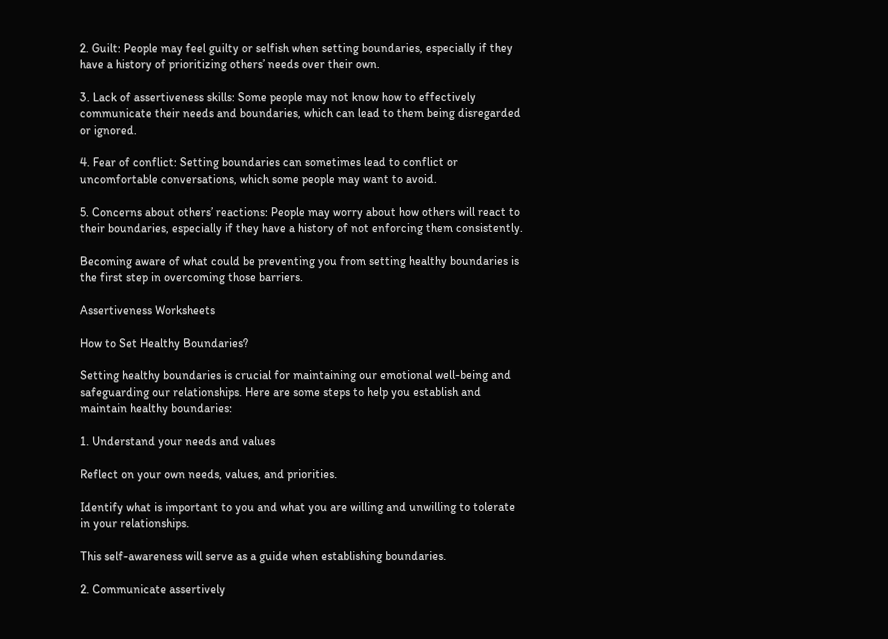2. Guilt: People may feel guilty or selfish when setting boundaries, especially if they have a history of prioritizing others’ needs over their own.

3. Lack of assertiveness skills: Some people may not know how to effectively communicate their needs and boundaries, which can lead to them being disregarded or ignored.

4. Fear of conflict: Setting boundaries can sometimes lead to conflict or uncomfortable conversations, which some people may want to avoid.

5. Concerns about others’ reactions: People may worry about how others will react to their boundaries, especially if they have a history of not enforcing them consistently.

Becoming aware of what could be preventing you from setting healthy boundaries is the first step in overcoming those barriers.

Assertiveness Worksheets

How to Set Healthy Boundaries?

Setting healthy boundaries is crucial for maintaining our emotional well-being and safeguarding our relationships. Here are some steps to help you establish and maintain healthy boundaries:

1. Understand your needs and values

Reflect on your own needs, values, and priorities.

Identify what is important to you and what you are willing and unwilling to tolerate in your relationships.

This self-awareness will serve as a guide when establishing boundaries.

2. Communicate assertively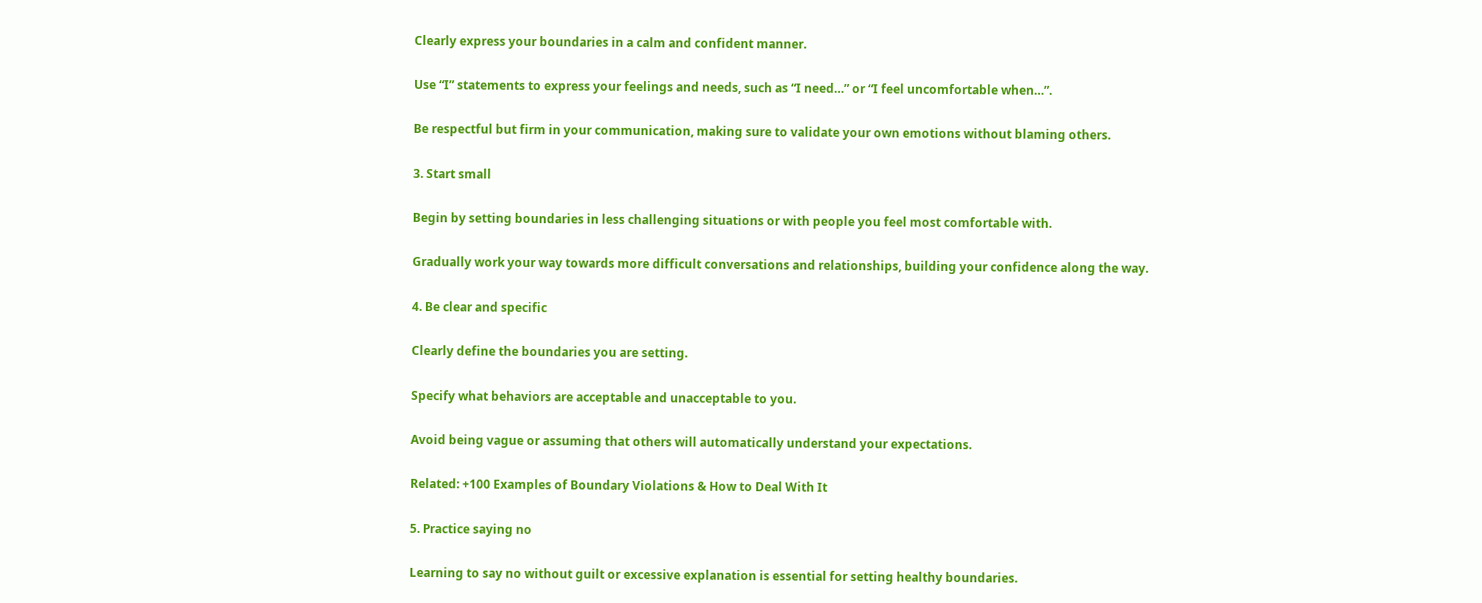Clearly express your boundaries in a calm and confident manner.

Use “I” statements to express your feelings and needs, such as “I need…” or “I feel uncomfortable when…”.

Be respectful but firm in your communication, making sure to validate your own emotions without blaming others.

3. Start small

Begin by setting boundaries in less challenging situations or with people you feel most comfortable with.

Gradually work your way towards more difficult conversations and relationships, building your confidence along the way.

4. Be clear and specific

Clearly define the boundaries you are setting.

Specify what behaviors are acceptable and unacceptable to you.

Avoid being vague or assuming that others will automatically understand your expectations.

Related: +100 Examples of Boundary Violations & How to Deal With It

5. Practice saying no

Learning to say no without guilt or excessive explanation is essential for setting healthy boundaries.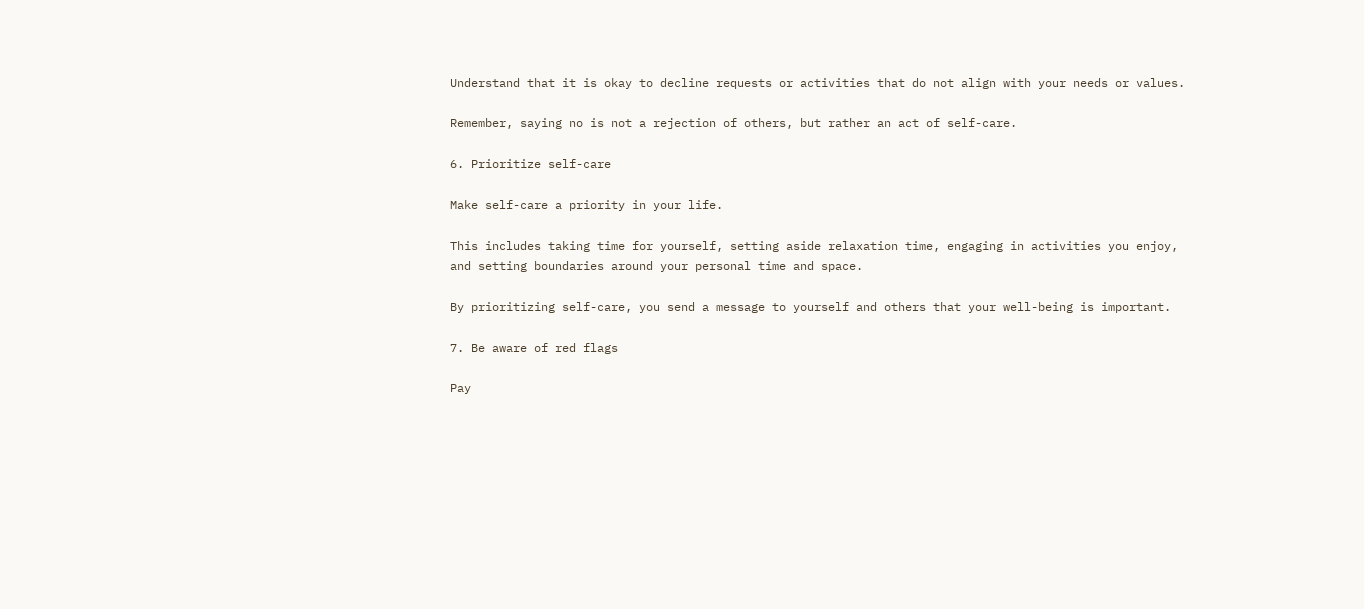Understand that it is okay to decline requests or activities that do not align with your needs or values.

Remember, saying no is not a rejection of others, but rather an act of self-care.

6. Prioritize self-care

Make self-care a priority in your life.

This includes taking time for yourself, setting aside relaxation time, engaging in activities you enjoy, and setting boundaries around your personal time and space.

By prioritizing self-care, you send a message to yourself and others that your well-being is important.

7. Be aware of red flags

Pay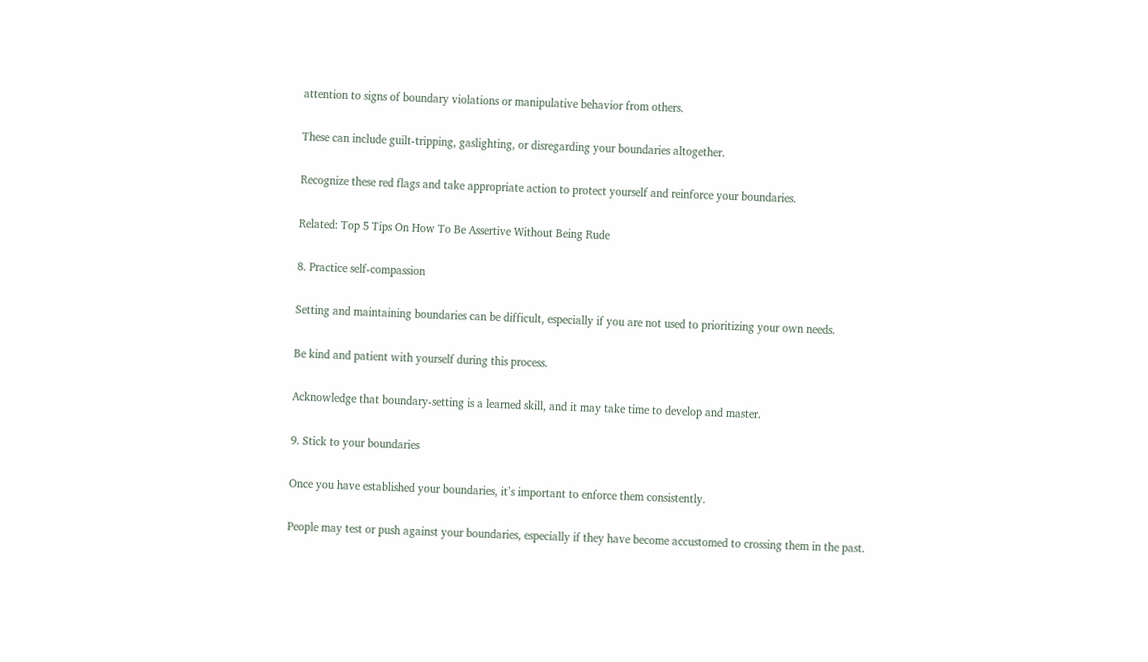attention to signs of boundary violations or manipulative behavior from others.

These can include guilt-tripping, gaslighting, or disregarding your boundaries altogether.

Recognize these red flags and take appropriate action to protect yourself and reinforce your boundaries.

Related: Top 5 Tips On How To Be Assertive Without Being Rude

8. Practice self-compassion

Setting and maintaining boundaries can be difficult, especially if you are not used to prioritizing your own needs.

Be kind and patient with yourself during this process.

Acknowledge that boundary-setting is a learned skill, and it may take time to develop and master.

9. Stick to your boundaries

Once you have established your boundaries, it’s important to enforce them consistently.

People may test or push against your boundaries, especially if they have become accustomed to crossing them in the past.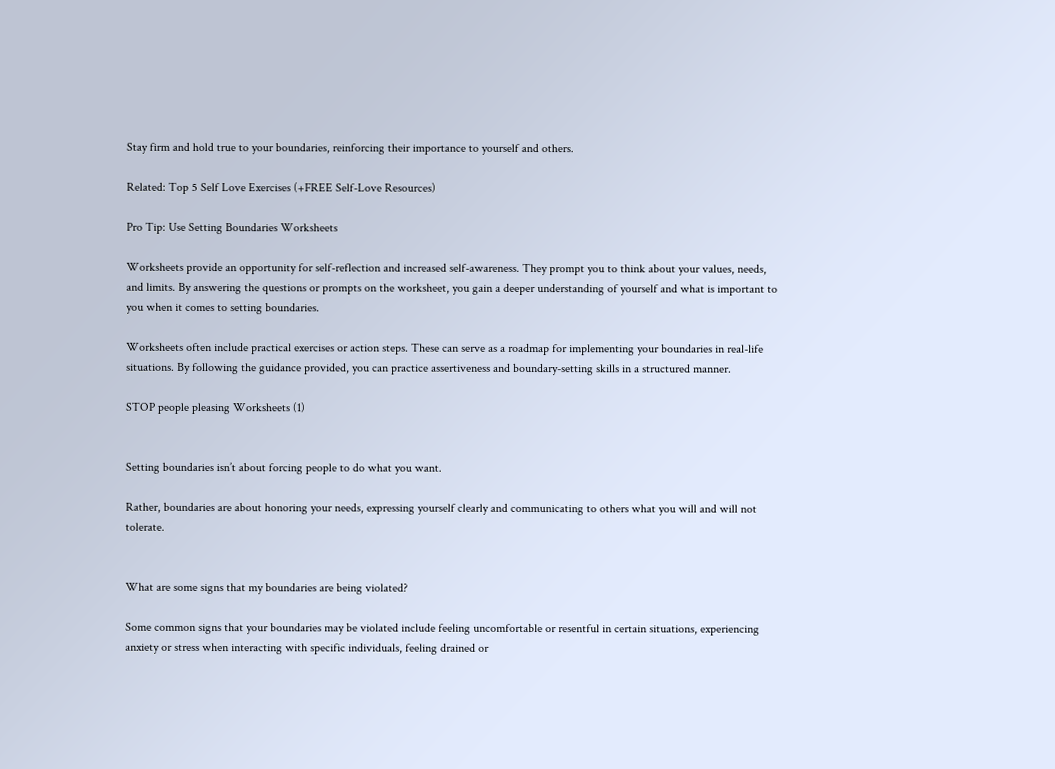Stay firm and hold true to your boundaries, reinforcing their importance to yourself and others.

Related: Top 5 Self Love Exercises (+FREE Self-Love Resources)

Pro Tip: Use Setting Boundaries Worksheets

Worksheets provide an opportunity for self-reflection and increased self-awareness. They prompt you to think about your values, needs, and limits. By answering the questions or prompts on the worksheet, you gain a deeper understanding of yourself and what is important to you when it comes to setting boundaries.

Worksheets often include practical exercises or action steps. These can serve as a roadmap for implementing your boundaries in real-life situations. By following the guidance provided, you can practice assertiveness and boundary-setting skills in a structured manner.

STOP people pleasing Worksheets (1)


Setting boundaries isn’t about forcing people to do what you want.

Rather, boundaries are about honoring your needs, expressing yourself clearly and communicating to others what you will and will not tolerate.


What are some signs that my boundaries are being violated?

Some common signs that your boundaries may be violated include feeling uncomfortable or resentful in certain situations, experiencing anxiety or stress when interacting with specific individuals, feeling drained or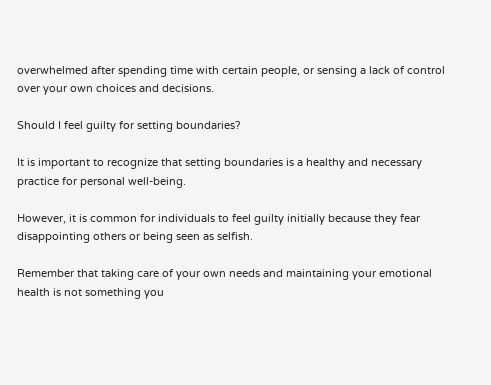overwhelmed after spending time with certain people, or sensing a lack of control over your own choices and decisions.

Should I feel guilty for setting boundaries?

It is important to recognize that setting boundaries is a healthy and necessary practice for personal well-being.

However, it is common for individuals to feel guilty initially because they fear disappointing others or being seen as selfish.

Remember that taking care of your own needs and maintaining your emotional health is not something you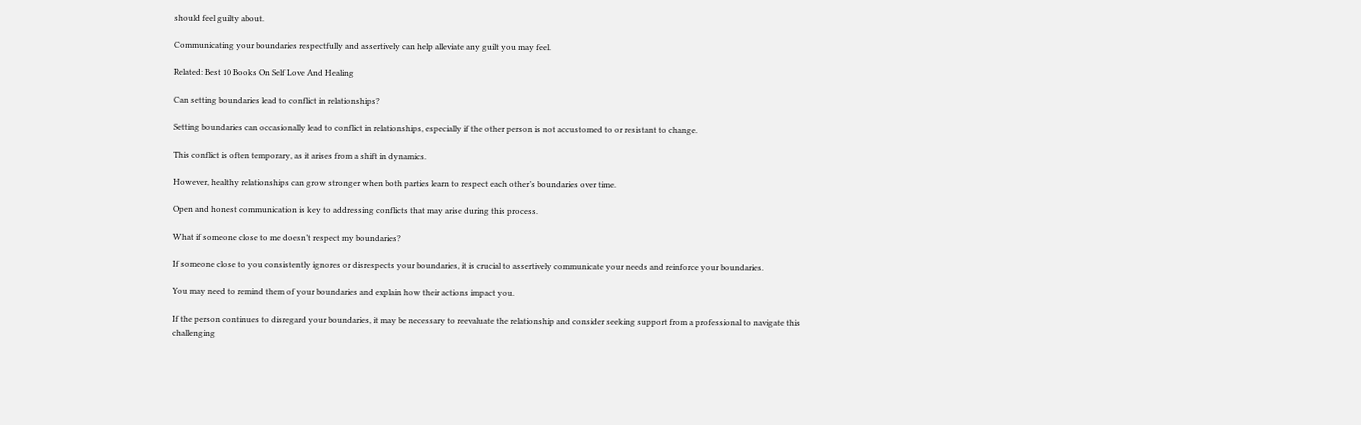should feel guilty about.

Communicating your boundaries respectfully and assertively can help alleviate any guilt you may feel.

Related: Best 10 Books On Self Love And Healing

Can setting boundaries lead to conflict in relationships?

Setting boundaries can occasionally lead to conflict in relationships, especially if the other person is not accustomed to or resistant to change.

This conflict is often temporary, as it arises from a shift in dynamics.

However, healthy relationships can grow stronger when both parties learn to respect each other’s boundaries over time.

Open and honest communication is key to addressing conflicts that may arise during this process.

What if someone close to me doesn’t respect my boundaries?

If someone close to you consistently ignores or disrespects your boundaries, it is crucial to assertively communicate your needs and reinforce your boundaries.

You may need to remind them of your boundaries and explain how their actions impact you.

If the person continues to disregard your boundaries, it may be necessary to reevaluate the relationship and consider seeking support from a professional to navigate this challenging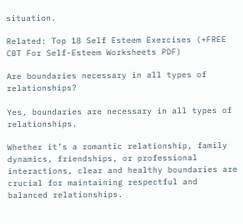situation.

Related: Top 18 Self Esteem Exercises (+FREE CBT For Self-Esteem Worksheets PDF)

Are boundaries necessary in all types of relationships?

Yes, boundaries are necessary in all types of relationships.

Whether it’s a romantic relationship, family dynamics, friendships, or professional interactions, clear and healthy boundaries are crucial for maintaining respectful and balanced relationships.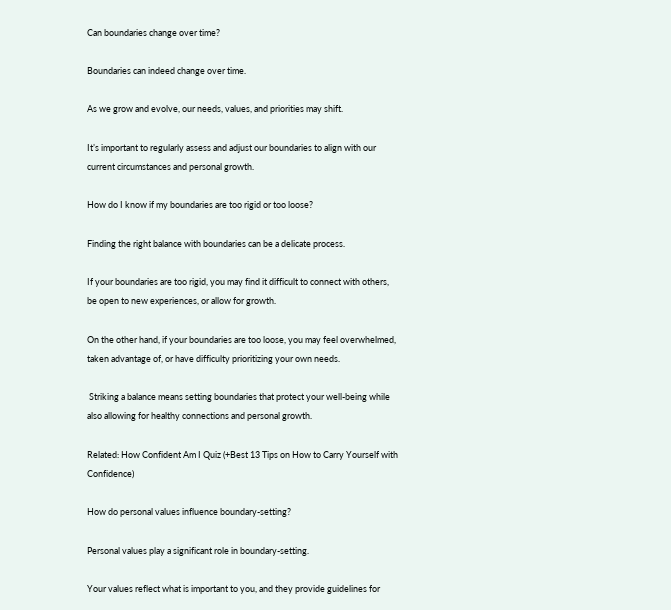Can boundaries change over time?

Boundaries can indeed change over time.

As we grow and evolve, our needs, values, and priorities may shift.

It’s important to regularly assess and adjust our boundaries to align with our current circumstances and personal growth.

How do I know if my boundaries are too rigid or too loose?

Finding the right balance with boundaries can be a delicate process.

If your boundaries are too rigid, you may find it difficult to connect with others, be open to new experiences, or allow for growth.

On the other hand, if your boundaries are too loose, you may feel overwhelmed, taken advantage of, or have difficulty prioritizing your own needs.

 Striking a balance means setting boundaries that protect your well-being while also allowing for healthy connections and personal growth.

Related: How Confident Am I Quiz (+Best 13 Tips on How to Carry Yourself with Confidence)

How do personal values influence boundary-setting?

Personal values play a significant role in boundary-setting.

Your values reflect what is important to you, and they provide guidelines for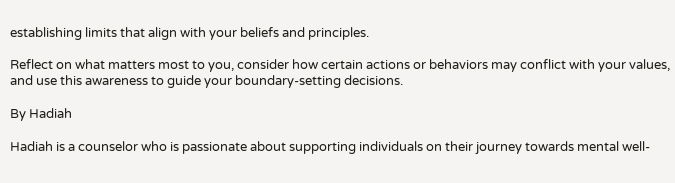establishing limits that align with your beliefs and principles.

Reflect on what matters most to you, consider how certain actions or behaviors may conflict with your values, and use this awareness to guide your boundary-setting decisions.

By Hadiah

Hadiah is a counselor who is passionate about supporting individuals on their journey towards mental well-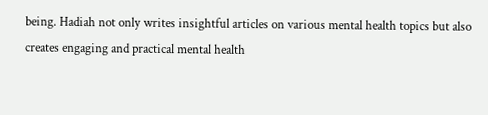being. Hadiah not only writes insightful articles on various mental health topics but also creates engaging and practical mental health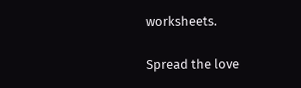worksheets.

Spread the love